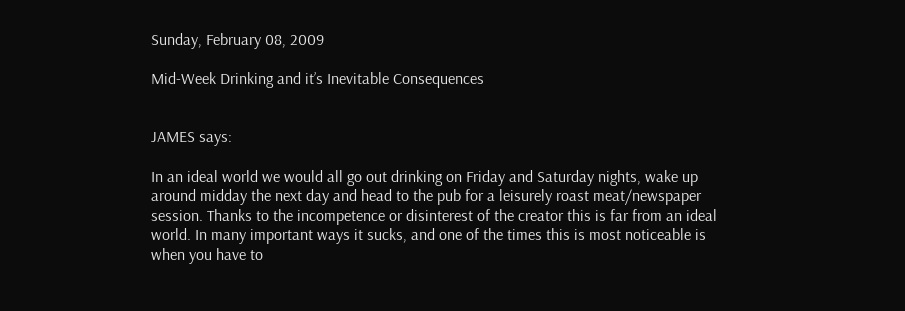Sunday, February 08, 2009

Mid-Week Drinking and it’s Inevitable Consequences


JAMES says:

In an ideal world we would all go out drinking on Friday and Saturday nights, wake up around midday the next day and head to the pub for a leisurely roast meat/newspaper session. Thanks to the incompetence or disinterest of the creator this is far from an ideal world. In many important ways it sucks, and one of the times this is most noticeable is when you have to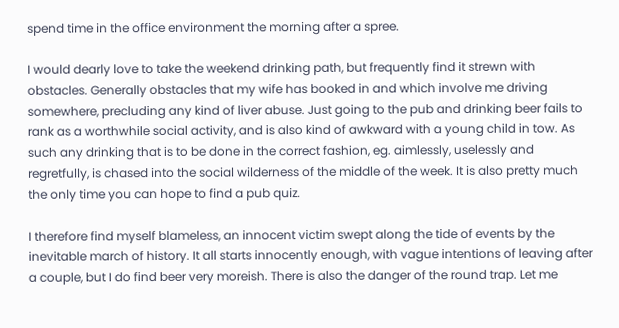spend time in the office environment the morning after a spree.

I would dearly love to take the weekend drinking path, but frequently find it strewn with obstacles. Generally obstacles that my wife has booked in and which involve me driving somewhere, precluding any kind of liver abuse. Just going to the pub and drinking beer fails to rank as a worthwhile social activity, and is also kind of awkward with a young child in tow. As such any drinking that is to be done in the correct fashion, eg. aimlessly, uselessly and regretfully, is chased into the social wilderness of the middle of the week. It is also pretty much the only time you can hope to find a pub quiz.

I therefore find myself blameless, an innocent victim swept along the tide of events by the inevitable march of history. It all starts innocently enough, with vague intentions of leaving after a couple, but I do find beer very moreish. There is also the danger of the round trap. Let me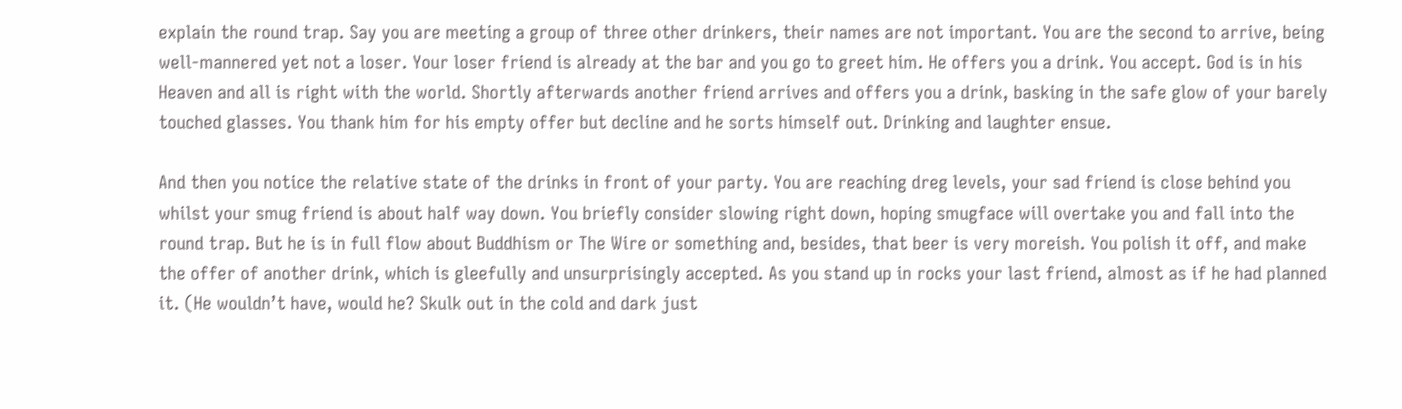explain the round trap. Say you are meeting a group of three other drinkers, their names are not important. You are the second to arrive, being well-mannered yet not a loser. Your loser friend is already at the bar and you go to greet him. He offers you a drink. You accept. God is in his Heaven and all is right with the world. Shortly afterwards another friend arrives and offers you a drink, basking in the safe glow of your barely touched glasses. You thank him for his empty offer but decline and he sorts himself out. Drinking and laughter ensue.

And then you notice the relative state of the drinks in front of your party. You are reaching dreg levels, your sad friend is close behind you whilst your smug friend is about half way down. You briefly consider slowing right down, hoping smugface will overtake you and fall into the round trap. But he is in full flow about Buddhism or The Wire or something and, besides, that beer is very moreish. You polish it off, and make the offer of another drink, which is gleefully and unsurprisingly accepted. As you stand up in rocks your last friend, almost as if he had planned it. (He wouldn’t have, would he? Skulk out in the cold and dark just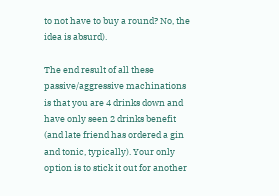to not have to buy a round? No, the idea is absurd).

The end result of all these passive/aggressive machinations is that you are 4 drinks down and have only seen 2 drinks benefit (and late friend has ordered a gin and tonic, typically). Your only option is to stick it out for another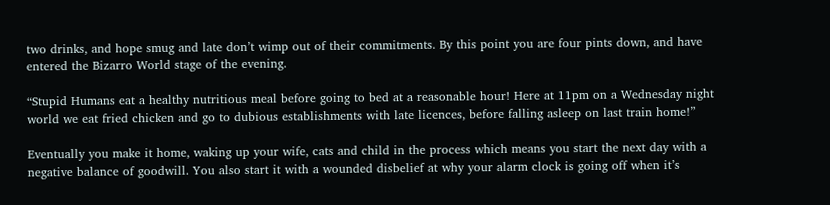two drinks, and hope smug and late don’t wimp out of their commitments. By this point you are four pints down, and have entered the Bizarro World stage of the evening.

“Stupid Humans eat a healthy nutritious meal before going to bed at a reasonable hour! Here at 11pm on a Wednesday night world we eat fried chicken and go to dubious establishments with late licences, before falling asleep on last train home!”

Eventually you make it home, waking up your wife, cats and child in the process which means you start the next day with a negative balance of goodwill. You also start it with a wounded disbelief at why your alarm clock is going off when it’s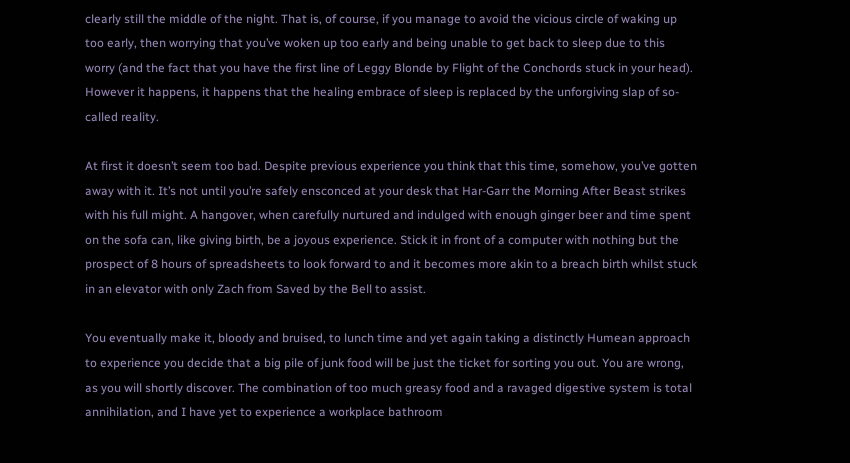clearly still the middle of the night. That is, of course, if you manage to avoid the vicious circle of waking up too early, then worrying that you’ve woken up too early and being unable to get back to sleep due to this worry (and the fact that you have the first line of Leggy Blonde by Flight of the Conchords stuck in your head). However it happens, it happens that the healing embrace of sleep is replaced by the unforgiving slap of so-called reality.

At first it doesn’t seem too bad. Despite previous experience you think that this time, somehow, you’ve gotten away with it. It’s not until you’re safely ensconced at your desk that Har-Garr the Morning After Beast strikes with his full might. A hangover, when carefully nurtured and indulged with enough ginger beer and time spent on the sofa can, like giving birth, be a joyous experience. Stick it in front of a computer with nothing but the prospect of 8 hours of spreadsheets to look forward to and it becomes more akin to a breach birth whilst stuck in an elevator with only Zach from Saved by the Bell to assist.

You eventually make it, bloody and bruised, to lunch time and yet again taking a distinctly Humean approach to experience you decide that a big pile of junk food will be just the ticket for sorting you out. You are wrong, as you will shortly discover. The combination of too much greasy food and a ravaged digestive system is total annihilation, and I have yet to experience a workplace bathroom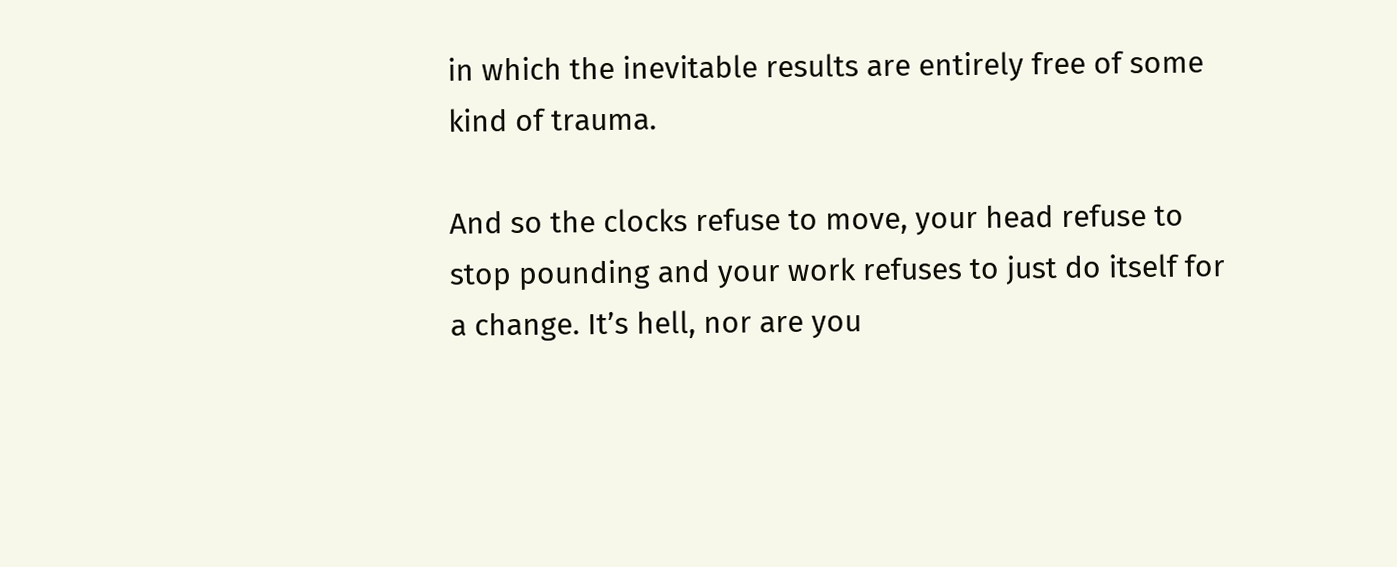in which the inevitable results are entirely free of some kind of trauma.

And so the clocks refuse to move, your head refuse to stop pounding and your work refuses to just do itself for a change. It’s hell, nor are you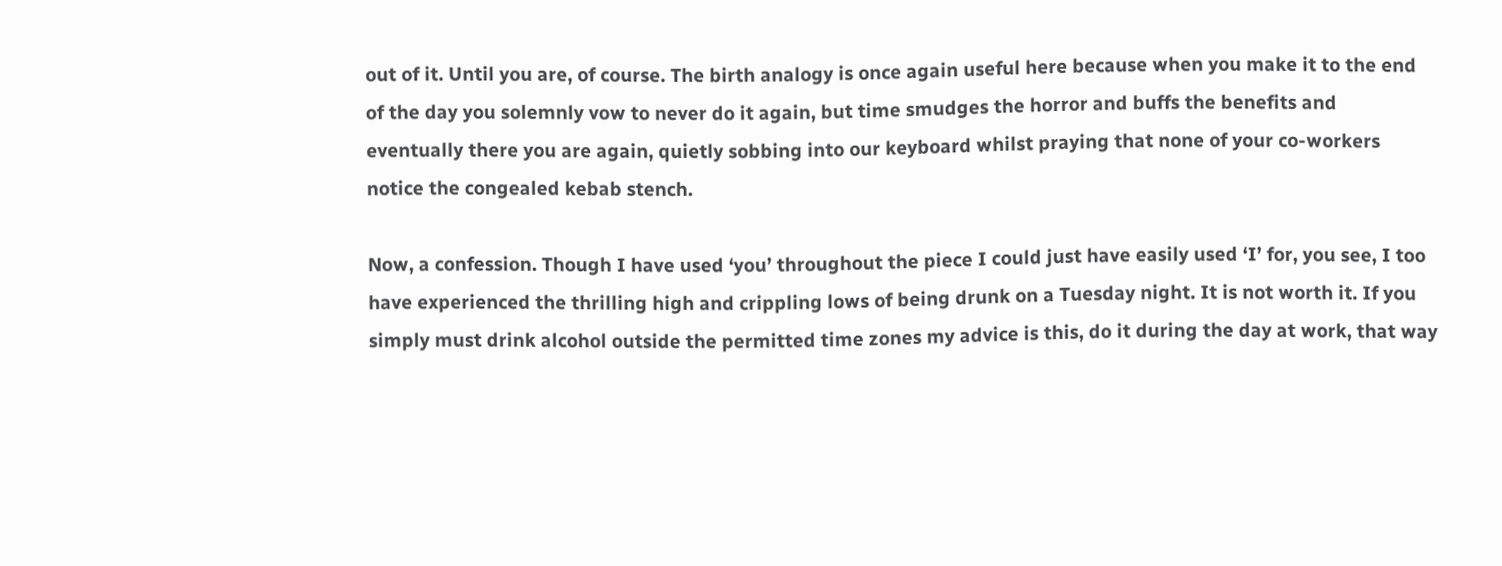out of it. Until you are, of course. The birth analogy is once again useful here because when you make it to the end of the day you solemnly vow to never do it again, but time smudges the horror and buffs the benefits and eventually there you are again, quietly sobbing into our keyboard whilst praying that none of your co-workers notice the congealed kebab stench.

Now, a confession. Though I have used ‘you’ throughout the piece I could just have easily used ‘I’ for, you see, I too have experienced the thrilling high and crippling lows of being drunk on a Tuesday night. It is not worth it. If you simply must drink alcohol outside the permitted time zones my advice is this, do it during the day at work, that way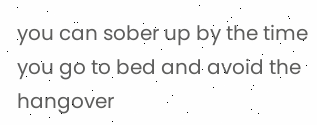you can sober up by the time you go to bed and avoid the hangover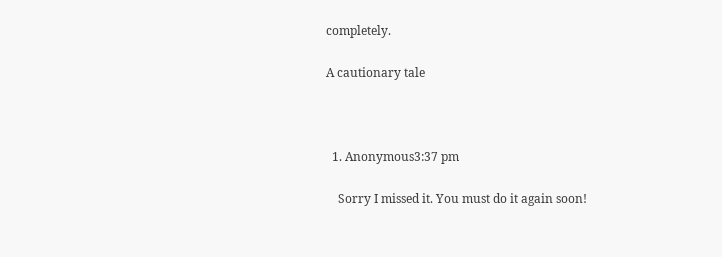completely.

A cautionary tale



  1. Anonymous3:37 pm

    Sorry I missed it. You must do it again soon!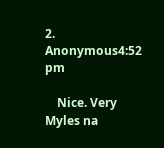2. Anonymous4:52 pm

    Nice. Very Myles na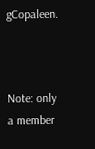gCopaleen.



Note: only a member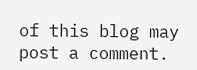of this blog may post a comment.